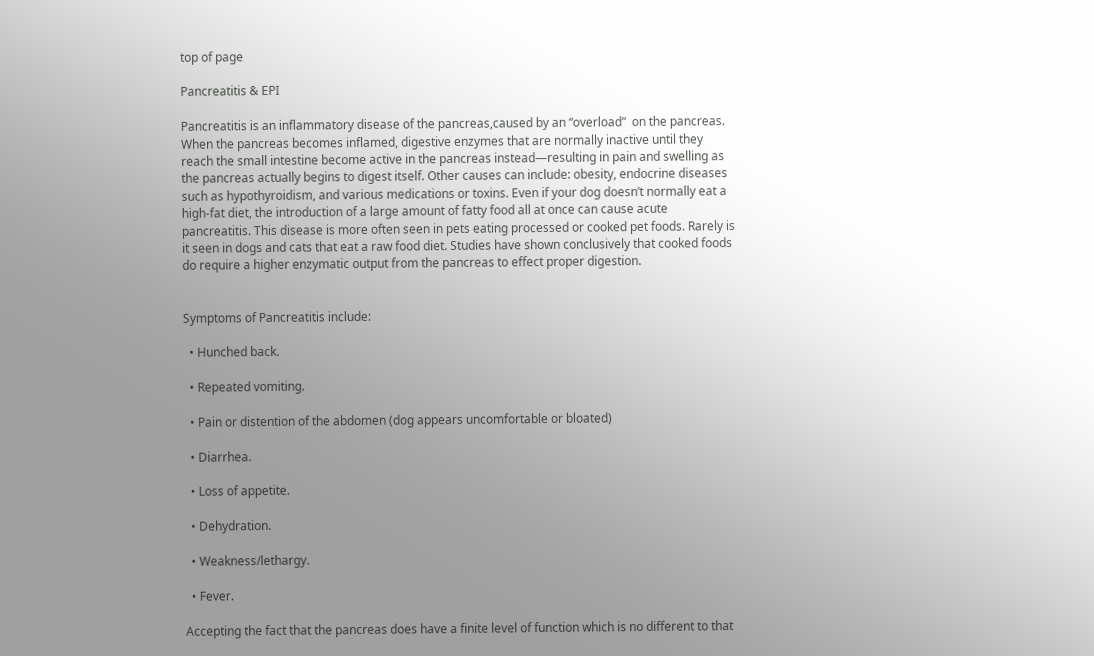top of page

Pancreatitis & EPI

Pancreatitis is an inflammatory disease of the pancreas,caused by an “overload”  on the pancreas. When the pancreas becomes inflamed, digestive enzymes that are normally inactive until they reach the small intestine become active in the pancreas instead—resulting in pain and swelling as the pancreas actually begins to digest itself. Other causes can include: obesity, endocrine diseases such as hypothyroidism, and various medications or toxins. Even if your dog doesn’t normally eat a high-fat diet, the introduction of a large amount of fatty food all at once can cause acute pancreatitis. This disease is more often seen in pets eating processed or cooked pet foods. Rarely is it seen in dogs and cats that eat a raw food diet. Studies have shown conclusively that cooked foods do require a higher enzymatic output from the pancreas to effect proper digestion.


Symptoms of Pancreatitis include:

  • Hunched back.

  • Repeated vomiting.

  • Pain or distention of the abdomen (dog appears uncomfortable or bloated)

  • Diarrhea.

  • Loss of appetite.

  • Dehydration.

  • Weakness/lethargy.

  • Fever.

Accepting the fact that the pancreas does have a finite level of function which is no different to that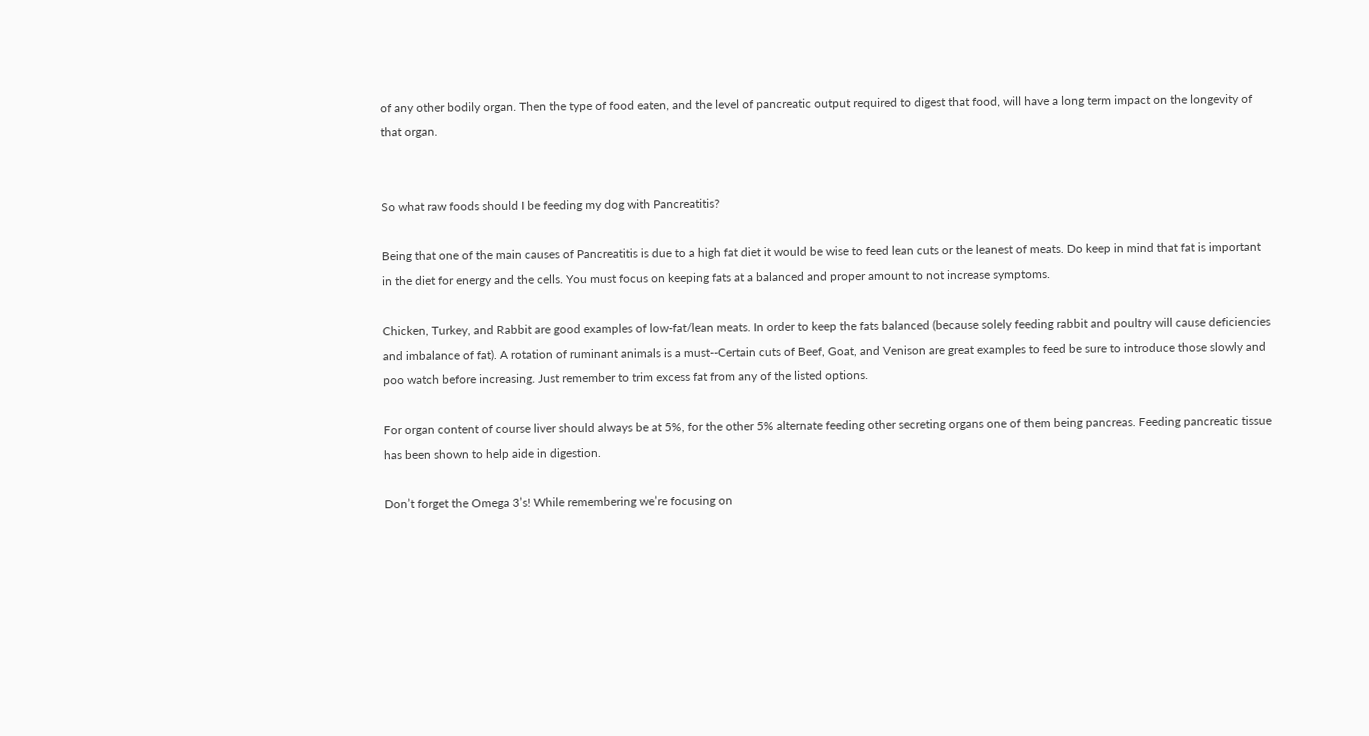of any other bodily organ. Then the type of food eaten, and the level of pancreatic output required to digest that food, will have a long term impact on the longevity of that organ.


So what raw foods should I be feeding my dog with Pancreatitis?

Being that one of the main causes of Pancreatitis is due to a high fat diet it would be wise to feed lean cuts or the leanest of meats. Do keep in mind that fat is important in the diet for energy and the cells. You must focus on keeping fats at a balanced and proper amount to not increase symptoms.

Chicken, Turkey, and Rabbit are good examples of low-fat/lean meats. In order to keep the fats balanced (because solely feeding rabbit and poultry will cause deficiencies and imbalance of fat). A rotation of ruminant animals is a must--Certain cuts of Beef, Goat, and Venison are great examples to feed be sure to introduce those slowly and poo watch before increasing. Just remember to trim excess fat from any of the listed options.

For organ content of course liver should always be at 5%, for the other 5% alternate feeding other secreting organs one of them being pancreas. Feeding pancreatic tissue has been shown to help aide in digestion.

Don’t forget the Omega 3’s! While remembering we’re focusing on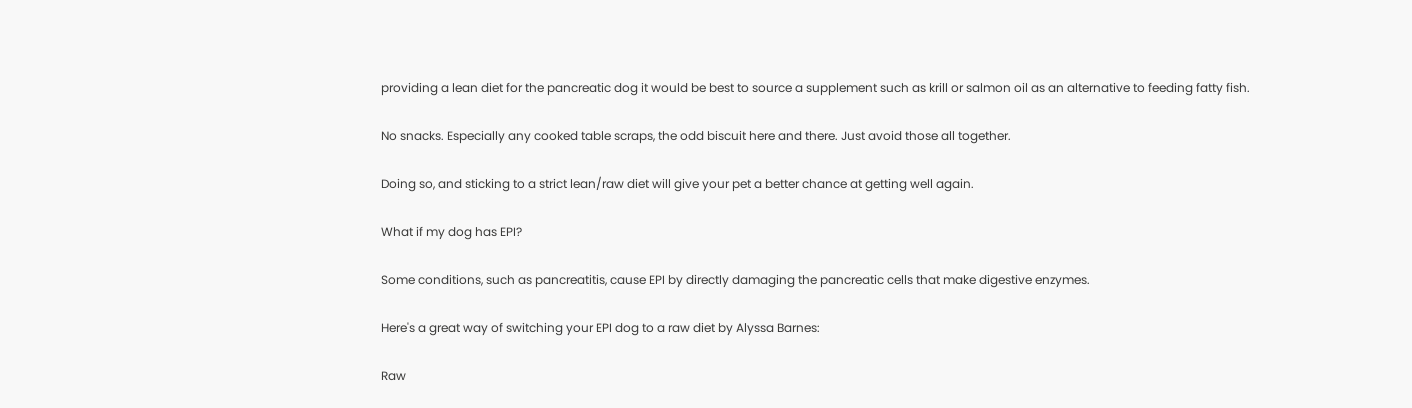providing a lean diet for the pancreatic dog it would be best to source a supplement such as krill or salmon oil as an alternative to feeding fatty fish.

No snacks. Especially any cooked table scraps, the odd biscuit here and there. Just avoid those all together.

Doing so, and sticking to a strict lean/raw diet will give your pet a better chance at getting well again.

What if my dog has EPI?

Some conditions, such as pancreatitis, cause EPI by directly damaging the pancreatic cells that make digestive enzymes.

Here's a great way of switching your EPI dog to a raw diet by Alyssa Barnes:

Raw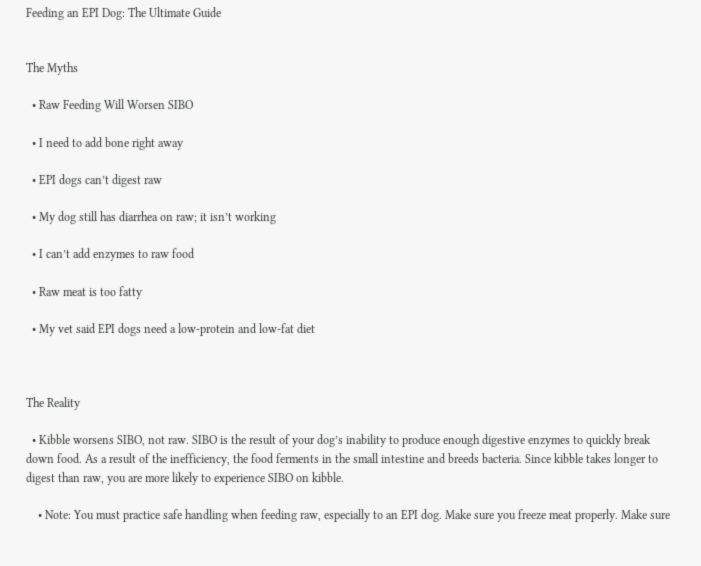Feeding an EPI Dog: The Ultimate Guide


The Myths

  • Raw Feeding Will Worsen SIBO

  • I need to add bone right away

  • EPI dogs can’t digest raw

  • My dog still has diarrhea on raw; it isn’t working

  • I can’t add enzymes to raw food

  • Raw meat is too fatty

  • My vet said EPI dogs need a low-protein and low-fat diet



The Reality

  • Kibble worsens SIBO, not raw. SIBO is the result of your dog’s inability to produce enough digestive enzymes to quickly break down food. As a result of the inefficiency, the food ferments in the small intestine and breeds bacteria. Since kibble takes longer to digest than raw, you are more likely to experience SIBO on kibble.

    • Note: You must practice safe handling when feeding raw, especially to an EPI dog. Make sure you freeze meat properly. Make sure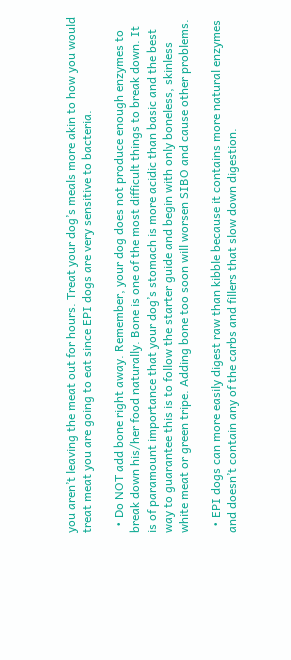you aren’t leaving the meat out for hours. Treat your dog’s meals more akin to how you would treat meat you are going to eat since EPI dogs are very sensitive to bacteria.

  • Do NOT add bone right away. Remember, your dog does not produce enough enzymes to break down his/her food naturally. Bone is one of the most difficult things to break down. It is of paramount importance that your dog’s stomach is more acidic than basic and the best way to guarantee this is to follow the starter guide and begin with only boneless, skinless white meat or green tripe. Adding bone too soon will worsen SIBO and cause other problems.

  • EPI dogs can more easily digest raw than kibble because it contains more natural enzymes and doesn’t contain any of the carbs and fillers that slow down digestion.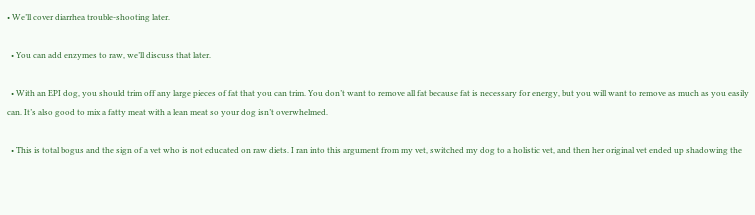• We’ll cover diarrhea trouble-shooting later.

  • You can add enzymes to raw, we’ll discuss that later.

  • With an EPI dog, you should trim off any large pieces of fat that you can trim. You don’t want to remove all fat because fat is necessary for energy, but you will want to remove as much as you easily can. It’s also good to mix a fatty meat with a lean meat so your dog isn’t overwhelmed.

  • This is total bogus and the sign of a vet who is not educated on raw diets. I ran into this argument from my vet, switched my dog to a holistic vet, and then her original vet ended up shadowing the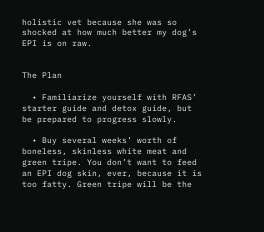holistic vet because she was so shocked at how much better my dog’s EPI is on raw.


The Plan

  • Familiarize yourself with RFAS’ starter guide and detox guide, but be prepared to progress slowly.

  • Buy several weeks’ worth of boneless, skinless white meat and green tripe. You don’t want to feed an EPI dog skin, ever, because it is too fatty. Green tripe will be the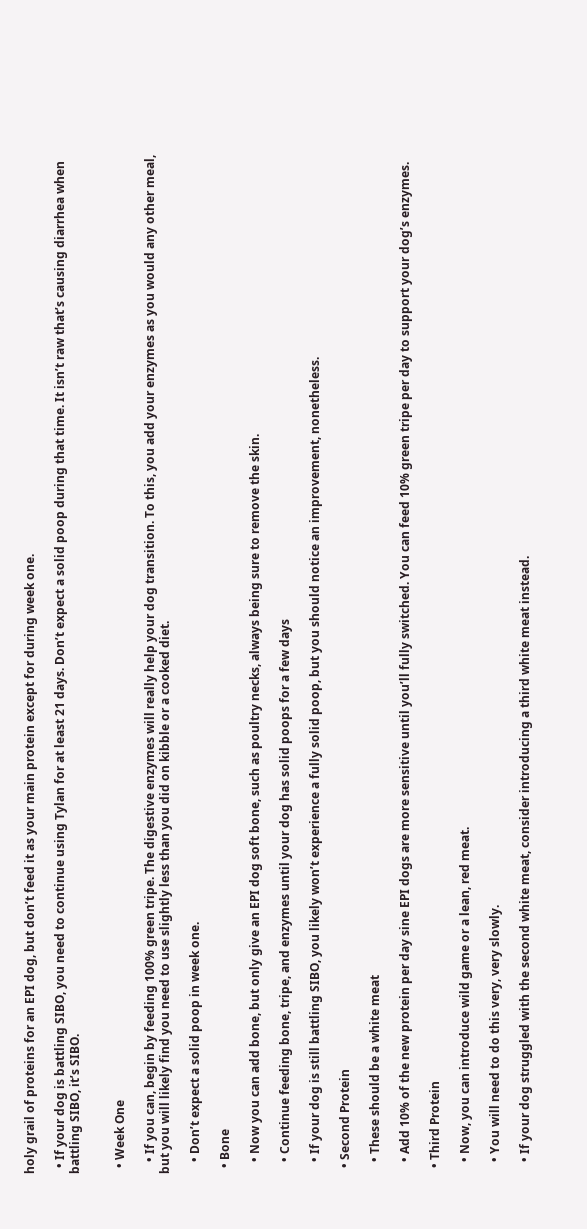holy grail of proteins for an EPI dog, but don’t feed it as your main protein except for during week one.

  • If your dog is battling SIBO, you need to continue using Tylan for at least 21 days. Don’t expect a solid poop during that time. It isn’t raw that’s causing diarrhea when battling SIBO, it’s SIBO.


  • Week One

    • If you can, begin by feeding 100% green tripe. The digestive enzymes will really help your dog transition. To this, you add your enzymes as you would any other meal, but you will likely find you need to use slightly less than you did on kibble or a cooked diet.

    • Don’t expect a solid poop in week one.

  • Bone

    • Now you can add bone, but only give an EPI dog soft bone, such as poultry necks, always being sure to remove the skin.

    • Continue feeding bone, tripe, and enzymes until your dog has solid poops for a few days

    • If your dog is still battling SIBO, you likely won’t experience a fully solid poop, but you should notice an improvement, nonetheless.

  • Second Protein

    • These should be a white meat

    • Add 10% of the new protein per day sine EPI dogs are more sensitive until you’ll fully switched. You can feed 10% green tripe per day to support your dog’s enzymes.

  • Third Protein

    • Now, you can introduce wild game or a lean, red meat.

    • You will need to do this very, very slowly.

    • If your dog struggled with the second white meat, consider introducing a third white meat instead.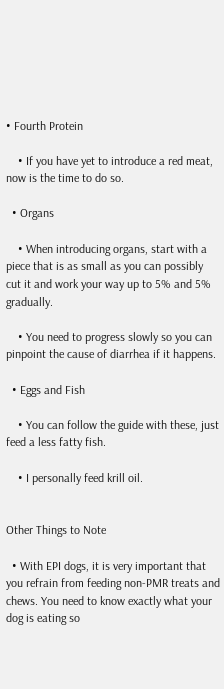• Fourth Protein

    • If you have yet to introduce a red meat, now is the time to do so.

  • Organs

    • When introducing organs, start with a piece that is as small as you can possibly cut it and work your way up to 5% and 5% gradually.

    • You need to progress slowly so you can pinpoint the cause of diarrhea if it happens.

  • Eggs and Fish

    • You can follow the guide with these, just feed a less fatty fish.

    • I personally feed krill oil.


Other Things to Note

  • With EPI dogs, it is very important that you refrain from feeding non-PMR treats and chews. You need to know exactly what your dog is eating so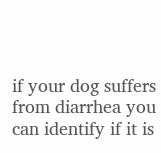if your dog suffers from diarrhea you can identify if it is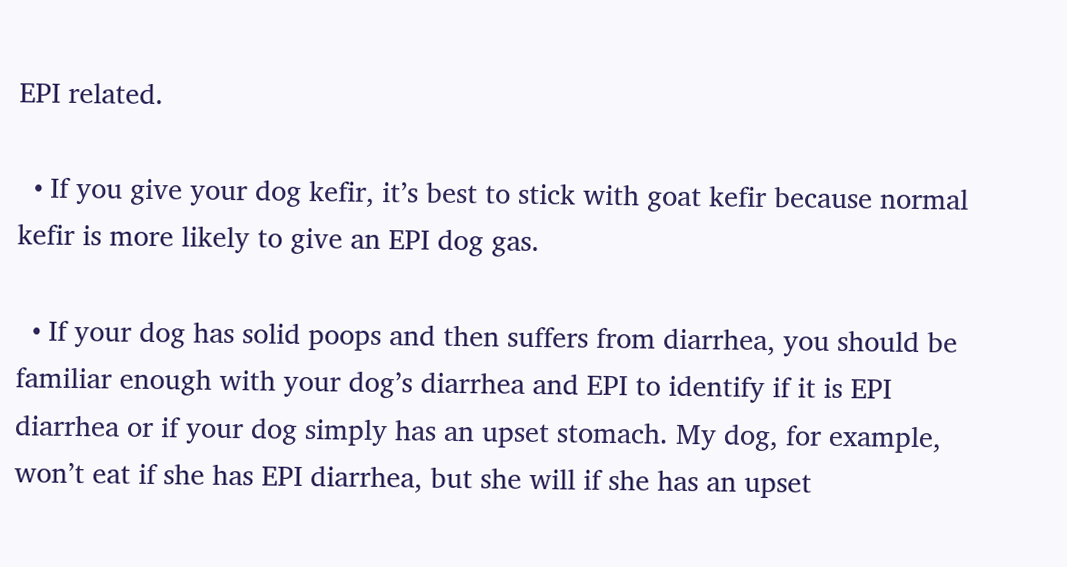EPI related.

  • If you give your dog kefir, it’s best to stick with goat kefir because normal kefir is more likely to give an EPI dog gas.

  • If your dog has solid poops and then suffers from diarrhea, you should be familiar enough with your dog’s diarrhea and EPI to identify if it is EPI diarrhea or if your dog simply has an upset stomach. My dog, for example, won’t eat if she has EPI diarrhea, but she will if she has an upset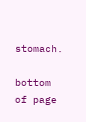stomach.

bottom of page